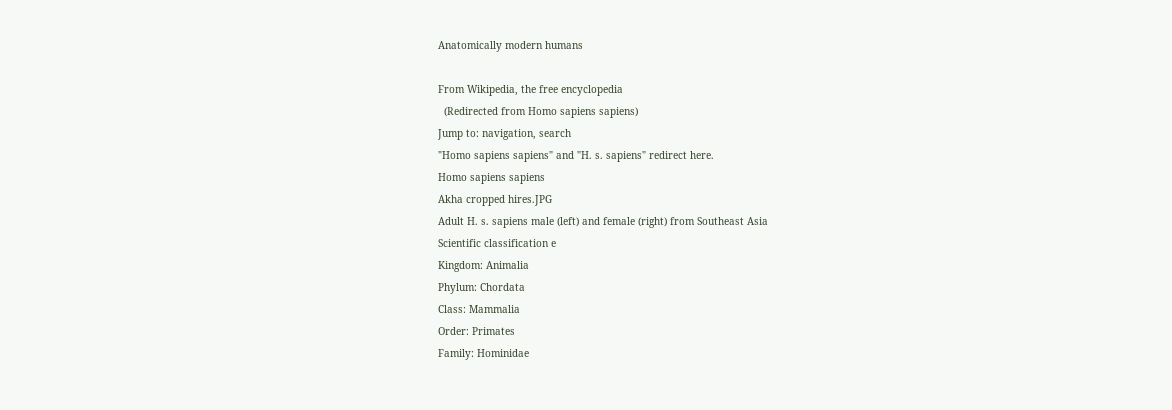Anatomically modern humans

From Wikipedia, the free encyclopedia
  (Redirected from Homo sapiens sapiens)
Jump to: navigation, search
"Homo sapiens sapiens" and "H. s. sapiens" redirect here.
Homo sapiens sapiens
Akha cropped hires.JPG
Adult H. s. sapiens male (left) and female (right) from Southeast Asia
Scientific classification e
Kingdom: Animalia
Phylum: Chordata
Class: Mammalia
Order: Primates
Family: Hominidae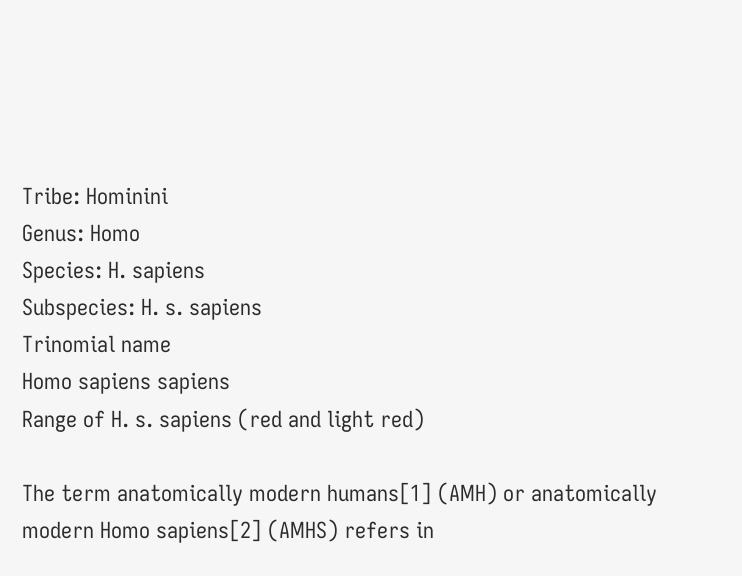Tribe: Hominini
Genus: Homo
Species: H. sapiens
Subspecies: H. s. sapiens
Trinomial name
Homo sapiens sapiens
Range of H. s. sapiens (red and light red)

The term anatomically modern humans[1] (AMH) or anatomically modern Homo sapiens[2] (AMHS) refers in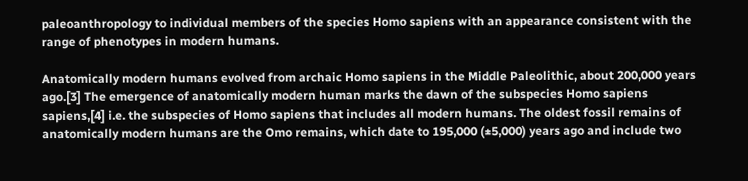paleoanthropology to individual members of the species Homo sapiens with an appearance consistent with the range of phenotypes in modern humans.

Anatomically modern humans evolved from archaic Homo sapiens in the Middle Paleolithic, about 200,000 years ago.[3] The emergence of anatomically modern human marks the dawn of the subspecies Homo sapiens sapiens,[4] i.e. the subspecies of Homo sapiens that includes all modern humans. The oldest fossil remains of anatomically modern humans are the Omo remains, which date to 195,000 (±5,000) years ago and include two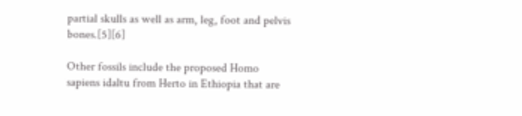partial skulls as well as arm, leg, foot and pelvis bones.[5][6]

Other fossils include the proposed Homo sapiens idaltu from Herto in Ethiopia that are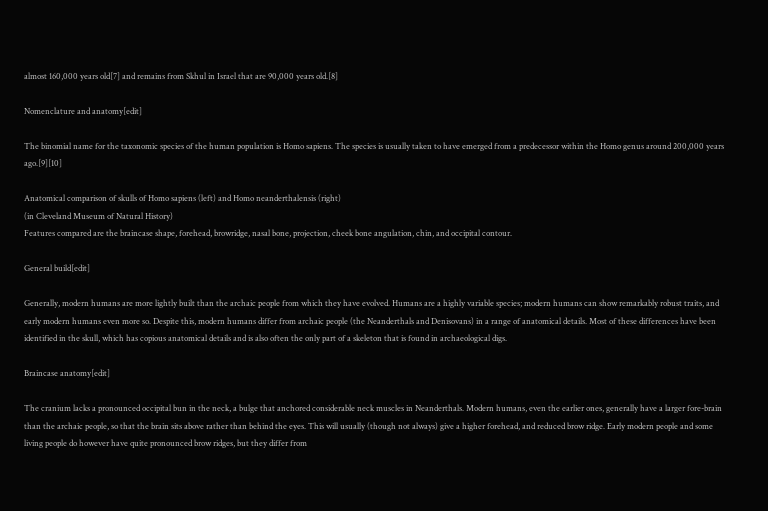almost 160,000 years old[7] and remains from Skhul in Israel that are 90,000 years old.[8]

Nomenclature and anatomy[edit]

The binomial name for the taxonomic species of the human population is Homo sapiens. The species is usually taken to have emerged from a predecessor within the Homo genus around 200,000 years ago.[9][10]

Anatomical comparison of skulls of Homo sapiens (left) and Homo neanderthalensis (right)
(in Cleveland Museum of Natural History)
Features compared are the braincase shape, forehead, browridge, nasal bone, projection, cheek bone angulation, chin, and occipital contour.

General build[edit]

Generally, modern humans are more lightly built than the archaic people from which they have evolved. Humans are a highly variable species; modern humans can show remarkably robust traits, and early modern humans even more so. Despite this, modern humans differ from archaic people (the Neanderthals and Denisovans) in a range of anatomical details. Most of these differences have been identified in the skull, which has copious anatomical details and is also often the only part of a skeleton that is found in archaeological digs.

Braincase anatomy[edit]

The cranium lacks a pronounced occipital bun in the neck, a bulge that anchored considerable neck muscles in Neanderthals. Modern humans, even the earlier ones, generally have a larger fore-brain than the archaic people, so that the brain sits above rather than behind the eyes. This will usually (though not always) give a higher forehead, and reduced brow ridge. Early modern people and some living people do however have quite pronounced brow ridges, but they differ from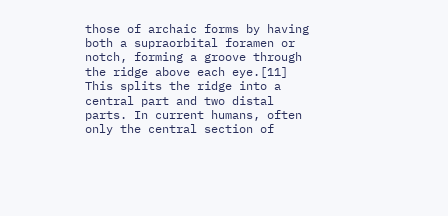those of archaic forms by having both a supraorbital foramen or notch, forming a groove through the ridge above each eye.[11] This splits the ridge into a central part and two distal parts. In current humans, often only the central section of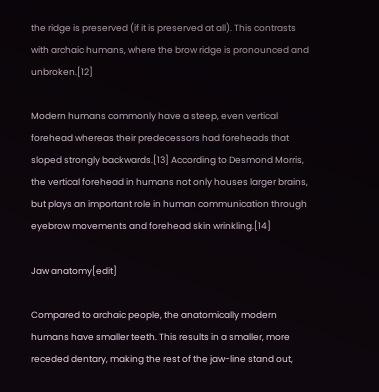the ridge is preserved (if it is preserved at all). This contrasts with archaic humans, where the brow ridge is pronounced and unbroken.[12]

Modern humans commonly have a steep, even vertical forehead whereas their predecessors had foreheads that sloped strongly backwards.[13] According to Desmond Morris, the vertical forehead in humans not only houses larger brains, but plays an important role in human communication through eyebrow movements and forehead skin wrinkling.[14]

Jaw anatomy[edit]

Compared to archaic people, the anatomically modern humans have smaller teeth. This results in a smaller, more receded dentary, making the rest of the jaw-line stand out,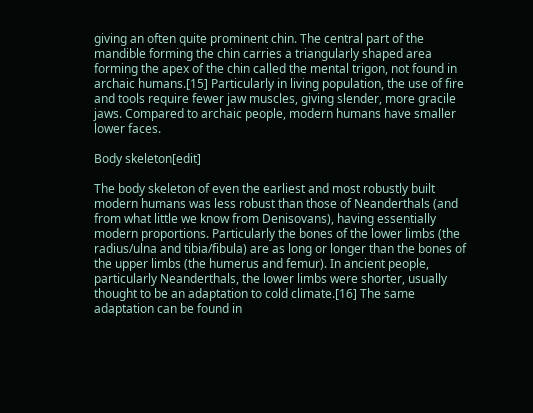giving an often quite prominent chin. The central part of the mandible forming the chin carries a triangularly shaped area forming the apex of the chin called the mental trigon, not found in archaic humans.[15] Particularly in living population, the use of fire and tools require fewer jaw muscles, giving slender, more gracile jaws. Compared to archaic people, modern humans have smaller lower faces.

Body skeleton[edit]

The body skeleton of even the earliest and most robustly built modern humans was less robust than those of Neanderthals (and from what little we know from Denisovans), having essentially modern proportions. Particularly the bones of the lower limbs (the radius/ulna and tibia/fibula) are as long or longer than the bones of the upper limbs (the humerus and femur). In ancient people, particularly Neanderthals, the lower limbs were shorter, usually thought to be an adaptation to cold climate.[16] The same adaptation can be found in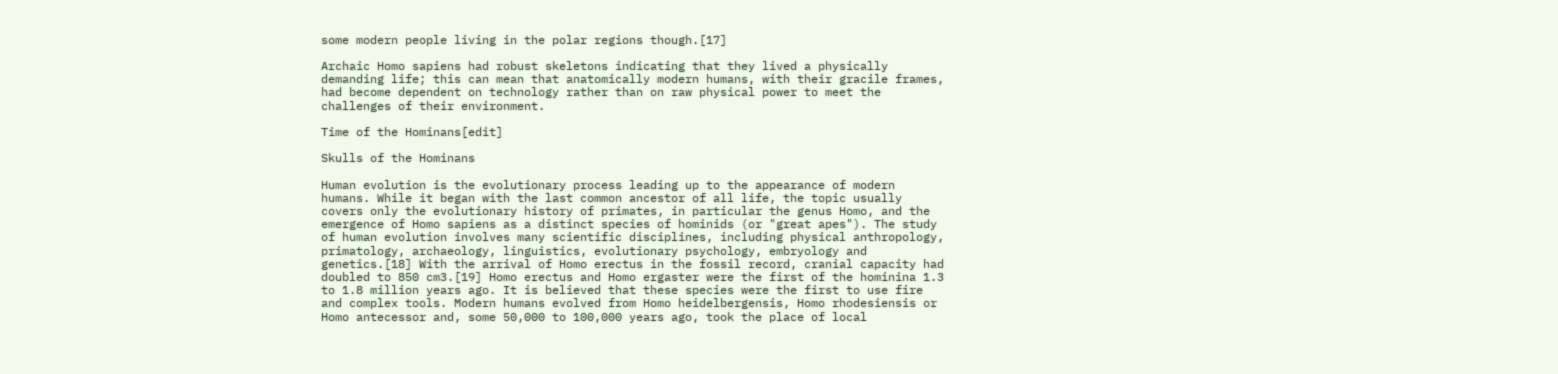some modern people living in the polar regions though.[17]

Archaic Homo sapiens had robust skeletons indicating that they lived a physically demanding life; this can mean that anatomically modern humans, with their gracile frames, had become dependent on technology rather than on raw physical power to meet the challenges of their environment.

Time of the Hominans[edit]

Skulls of the Hominans

Human evolution is the evolutionary process leading up to the appearance of modern humans. While it began with the last common ancestor of all life, the topic usually covers only the evolutionary history of primates, in particular the genus Homo, and the emergence of Homo sapiens as a distinct species of hominids (or "great apes"). The study of human evolution involves many scientific disciplines, including physical anthropology, primatology, archaeology, linguistics, evolutionary psychology, embryology and genetics.[18] With the arrival of Homo erectus in the fossil record, cranial capacity had doubled to 850 cm3.[19] Homo erectus and Homo ergaster were the first of the hominina 1.3 to 1.8 million years ago. It is believed that these species were the first to use fire and complex tools. Modern humans evolved from Homo heidelbergensis, Homo rhodesiensis or Homo antecessor and, some 50,000 to 100,000 years ago, took the place of local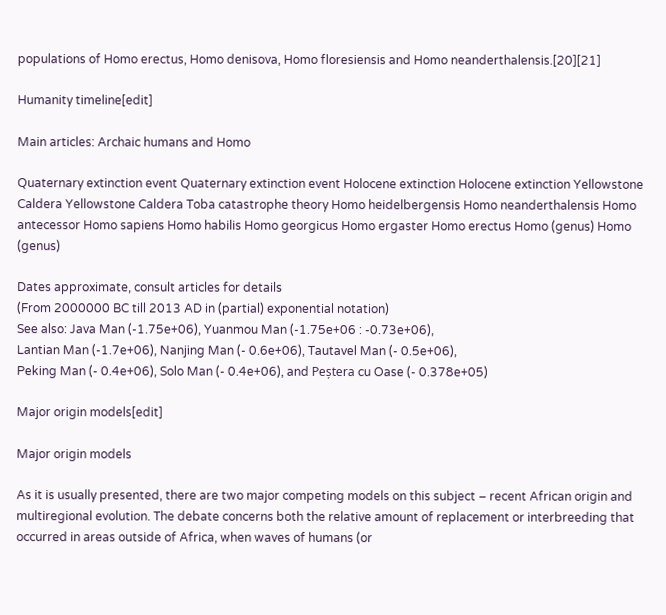populations of Homo erectus, Homo denisova, Homo floresiensis and Homo neanderthalensis.[20][21]

Humanity timeline[edit]

Main articles: Archaic humans and Homo

Quaternary extinction event Quaternary extinction event Holocene extinction Holocene extinction Yellowstone Caldera Yellowstone Caldera Toba catastrophe theory Homo heidelbergensis Homo neanderthalensis Homo antecessor Homo sapiens Homo habilis Homo georgicus Homo ergaster Homo erectus Homo (genus) Homo (genus)

Dates approximate, consult articles for details
(From 2000000 BC till 2013 AD in (partial) exponential notation)
See also: Java Man (-1.75e+06), Yuanmou Man (-1.75e+06 : -0.73e+06),
Lantian Man (-1.7e+06), Nanjing Man (- 0.6e+06), Tautavel Man (- 0.5e+06),
Peking Man (- 0.4e+06), Solo Man (- 0.4e+06), and Peștera cu Oase (- 0.378e+05)

Major origin models[edit]

Major origin models

As it is usually presented, there are two major competing models on this subject – recent African origin and multiregional evolution. The debate concerns both the relative amount of replacement or interbreeding that occurred in areas outside of Africa, when waves of humans (or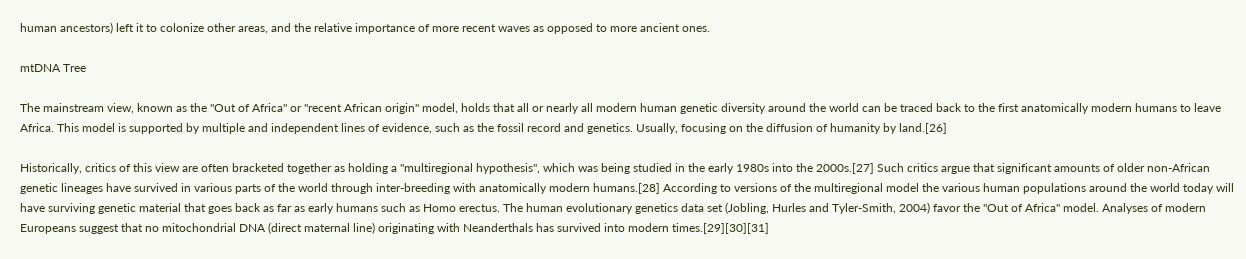human ancestors) left it to colonize other areas, and the relative importance of more recent waves as opposed to more ancient ones.

mtDNA Tree

The mainstream view, known as the "Out of Africa" or "recent African origin" model, holds that all or nearly all modern human genetic diversity around the world can be traced back to the first anatomically modern humans to leave Africa. This model is supported by multiple and independent lines of evidence, such as the fossil record and genetics. Usually, focusing on the diffusion of humanity by land.[26]

Historically, critics of this view are often bracketed together as holding a "multiregional hypothesis", which was being studied in the early 1980s into the 2000s.[27] Such critics argue that significant amounts of older non-African genetic lineages have survived in various parts of the world through inter-breeding with anatomically modern humans.[28] According to versions of the multiregional model the various human populations around the world today will have surviving genetic material that goes back as far as early humans such as Homo erectus. The human evolutionary genetics data set (Jobling, Hurles and Tyler-Smith, 2004) favor the "Out of Africa" model. Analyses of modern Europeans suggest that no mitochondrial DNA (direct maternal line) originating with Neanderthals has survived into modern times.[29][30][31]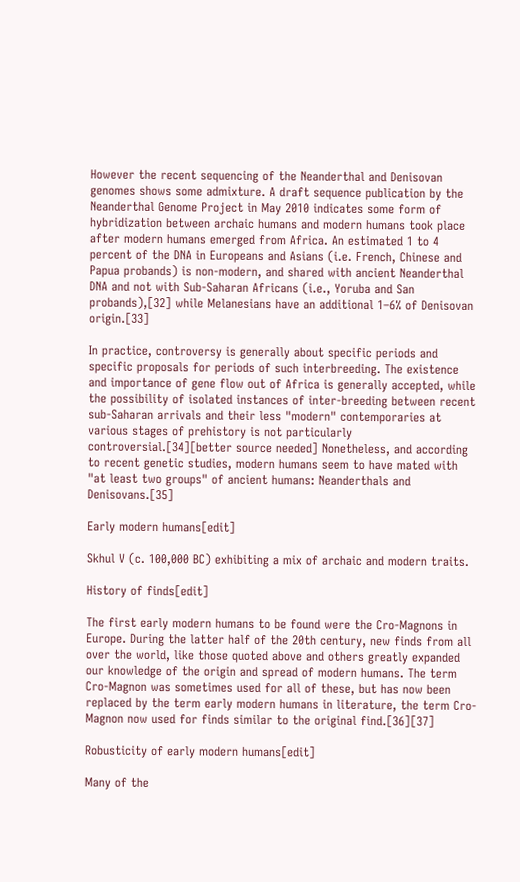However the recent sequencing of the Neanderthal and Denisovan genomes shows some admixture. A draft sequence publication by the Neanderthal Genome Project in May 2010 indicates some form of hybridization between archaic humans and modern humans took place after modern humans emerged from Africa. An estimated 1 to 4 percent of the DNA in Europeans and Asians (i.e. French, Chinese and Papua probands) is non-modern, and shared with ancient Neanderthal DNA and not with Sub-Saharan Africans (i.e., Yoruba and San probands),[32] while Melanesians have an additional 1–6% of Denisovan origin.[33]

In practice, controversy is generally about specific periods and specific proposals for periods of such interbreeding. The existence and importance of gene flow out of Africa is generally accepted, while the possibility of isolated instances of inter-breeding between recent sub-Saharan arrivals and their less "modern" contemporaries at various stages of prehistory is not particularly controversial.[34][better source needed] Nonetheless, and according to recent genetic studies, modern humans seem to have mated with "at least two groups" of ancient humans: Neanderthals and Denisovans.[35]

Early modern humans[edit]

Skhul V (c. 100,000 BC) exhibiting a mix of archaic and modern traits.

History of finds[edit]

The first early modern humans to be found were the Cro-Magnons in Europe. During the latter half of the 20th century, new finds from all over the world, like those quoted above and others greatly expanded our knowledge of the origin and spread of modern humans. The term Cro-Magnon was sometimes used for all of these, but has now been replaced by the term early modern humans in literature, the term Cro-Magnon now used for finds similar to the original find.[36][37]

Robusticity of early modern humans[edit]

Many of the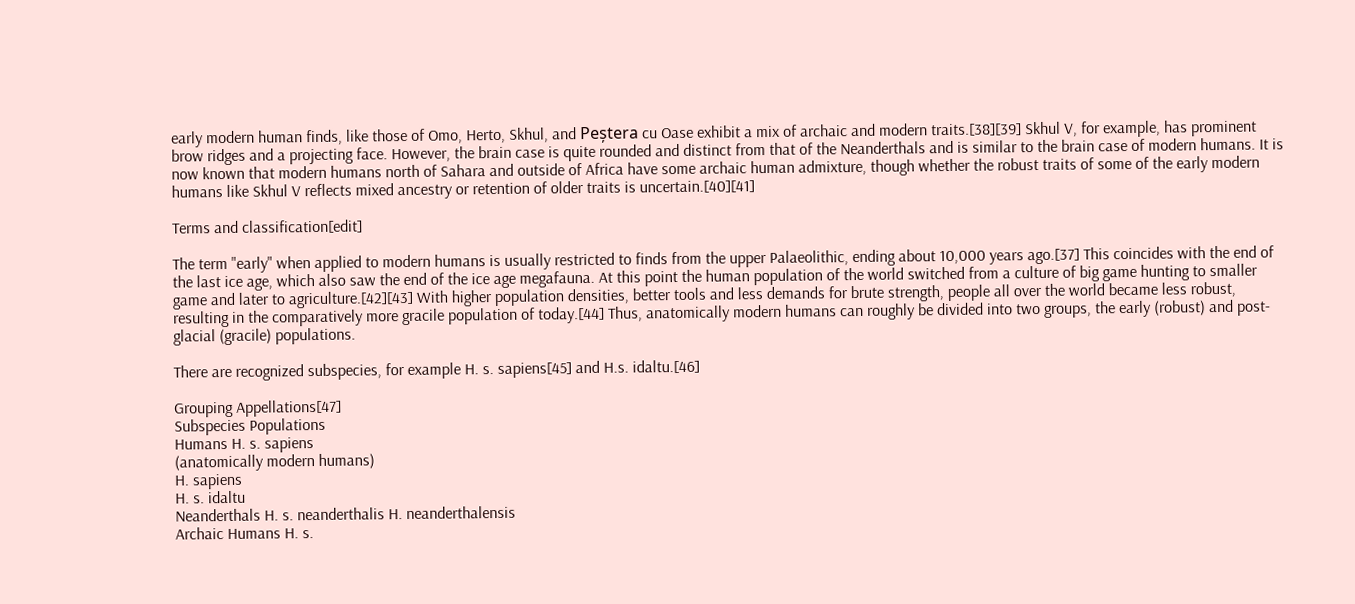early modern human finds, like those of Omo, Herto, Skhul, and Peștera cu Oase exhibit a mix of archaic and modern traits.[38][39] Skhul V, for example, has prominent brow ridges and a projecting face. However, the brain case is quite rounded and distinct from that of the Neanderthals and is similar to the brain case of modern humans. It is now known that modern humans north of Sahara and outside of Africa have some archaic human admixture, though whether the robust traits of some of the early modern humans like Skhul V reflects mixed ancestry or retention of older traits is uncertain.[40][41]

Terms and classification[edit]

The term "early" when applied to modern humans is usually restricted to finds from the upper Palaeolithic, ending about 10,000 years ago.[37] This coincides with the end of the last ice age, which also saw the end of the ice age megafauna. At this point the human population of the world switched from a culture of big game hunting to smaller game and later to agriculture.[42][43] With higher population densities, better tools and less demands for brute strength, people all over the world became less robust, resulting in the comparatively more gracile population of today.[44] Thus, anatomically modern humans can roughly be divided into two groups, the early (robust) and post-glacial (gracile) populations.

There are recognized subspecies, for example H. s. sapiens[45] and H.s. idaltu.[46]

Grouping Appellations[47]
Subspecies Populations
Humans H. s. sapiens
(anatomically modern humans)
H. sapiens
H. s. idaltu
Neanderthals H. s. neanderthalis H. neanderthalensis
Archaic Humans H. s.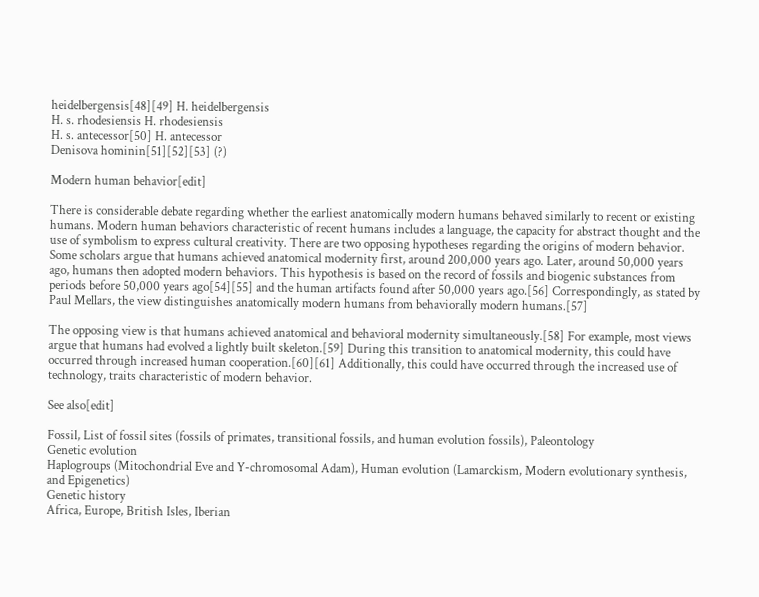heidelbergensis[48][49] H. heidelbergensis
H. s. rhodesiensis H. rhodesiensis
H. s. antecessor[50] H. antecessor
Denisova hominin[51][52][53] (?)

Modern human behavior[edit]

There is considerable debate regarding whether the earliest anatomically modern humans behaved similarly to recent or existing humans. Modern human behaviors characteristic of recent humans includes a language, the capacity for abstract thought and the use of symbolism to express cultural creativity. There are two opposing hypotheses regarding the origins of modern behavior. Some scholars argue that humans achieved anatomical modernity first, around 200,000 years ago. Later, around 50,000 years ago, humans then adopted modern behaviors. This hypothesis is based on the record of fossils and biogenic substances from periods before 50,000 years ago[54][55] and the human artifacts found after 50,000 years ago.[56] Correspondingly, as stated by Paul Mellars, the view distinguishes anatomically modern humans from behaviorally modern humans.[57]

The opposing view is that humans achieved anatomical and behavioral modernity simultaneously.[58] For example, most views argue that humans had evolved a lightly built skeleton.[59] During this transition to anatomical modernity, this could have occurred through increased human cooperation.[60][61] Additionally, this could have occurred through the increased use of technology, traits characteristic of modern behavior.

See also[edit]

Fossil, List of fossil sites (fossils of primates, transitional fossils, and human evolution fossils), Paleontology
Genetic evolution
Haplogroups (Mitochondrial Eve and Y-chromosomal Adam), Human evolution (Lamarckism, Modern evolutionary synthesis, and Epigenetics)
Genetic history
Africa, Europe, British Isles, Iberian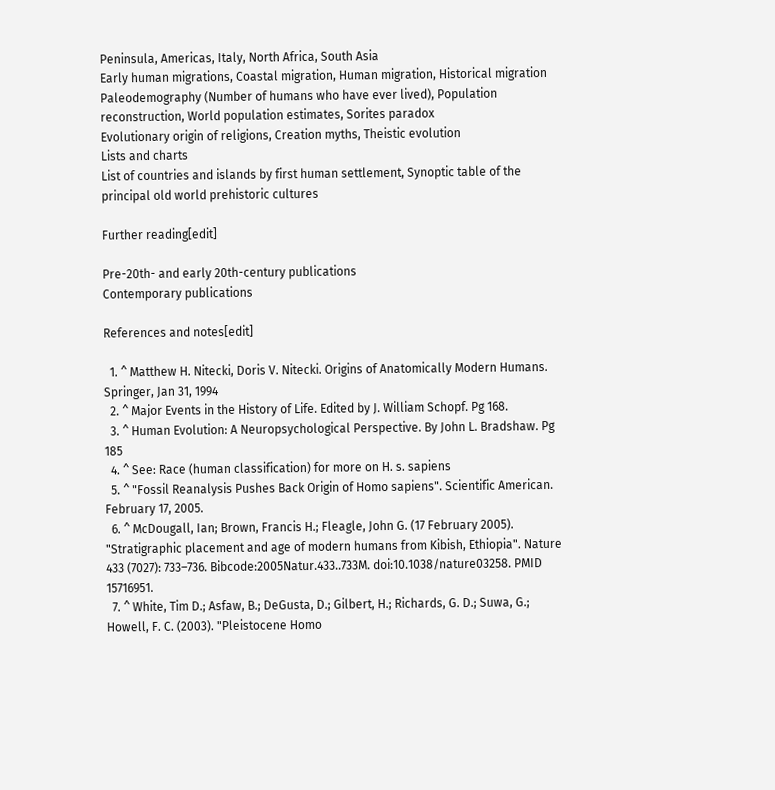Peninsula, Americas, Italy, North Africa, South Asia
Early human migrations, Coastal migration, Human migration, Historical migration
Paleodemography (Number of humans who have ever lived), Population reconstruction, World population estimates, Sorites paradox
Evolutionary origin of religions, Creation myths, Theistic evolution
Lists and charts
List of countries and islands by first human settlement, Synoptic table of the principal old world prehistoric cultures

Further reading[edit]

Pre-20th- and early 20th-century publications
Contemporary publications

References and notes[edit]

  1. ^ Matthew H. Nitecki, Doris V. Nitecki. Origins of Anatomically Modern Humans. Springer, Jan 31, 1994
  2. ^ Major Events in the History of Life. Edited by J. William Schopf. Pg 168.
  3. ^ Human Evolution: A Neuropsychological Perspective. By John L. Bradshaw. Pg 185
  4. ^ See: Race (human classification) for more on H. s. sapiens
  5. ^ "Fossil Reanalysis Pushes Back Origin of Homo sapiens". Scientific American. February 17, 2005.
  6. ^ McDougall, Ian; Brown, Francis H.; Fleagle, John G. (17 February 2005). "Stratigraphic placement and age of modern humans from Kibish, Ethiopia". Nature 433 (7027): 733–736. Bibcode:2005Natur.433..733M. doi:10.1038/nature03258. PMID 15716951.
  7. ^ White, Tim D.; Asfaw, B.; DeGusta, D.; Gilbert, H.; Richards, G. D.; Suwa, G.; Howell, F. C. (2003). "Pleistocene Homo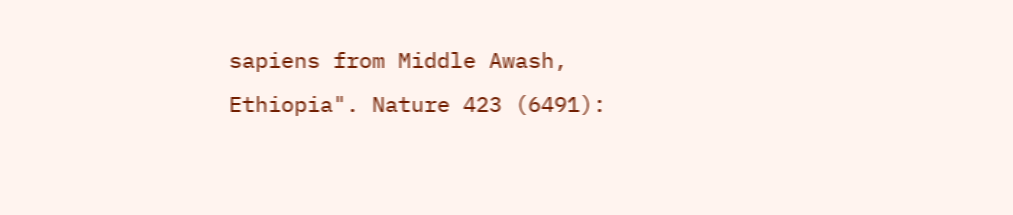sapiens from Middle Awash, Ethiopia". Nature 423 (6491):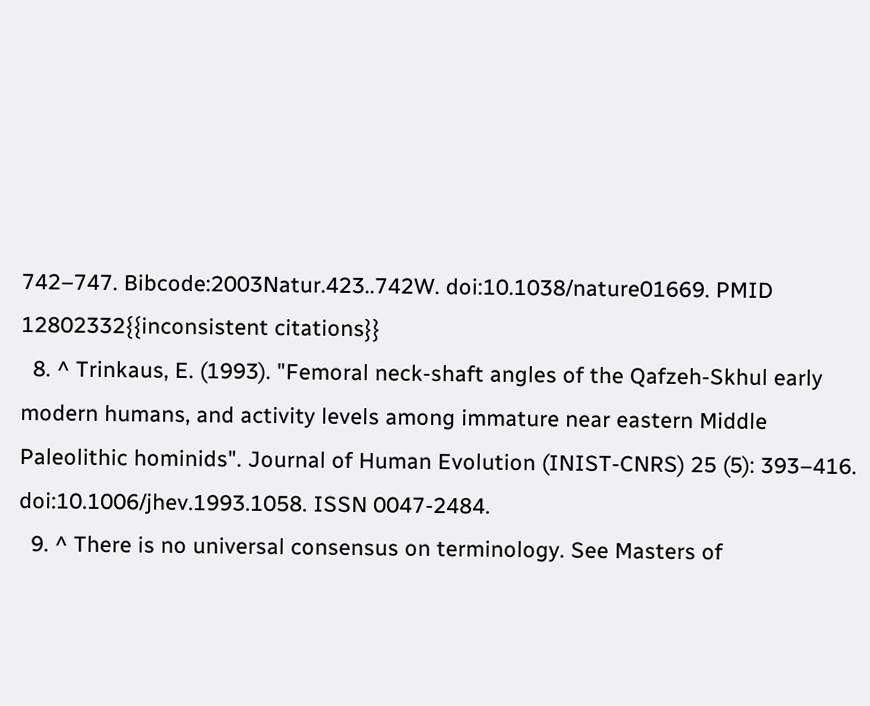742–747. Bibcode:2003Natur.423..742W. doi:10.1038/nature01669. PMID 12802332{{inconsistent citations}}
  8. ^ Trinkaus, E. (1993). "Femoral neck-shaft angles of the Qafzeh-Skhul early modern humans, and activity levels among immature near eastern Middle Paleolithic hominids". Journal of Human Evolution (INIST-CNRS) 25 (5): 393–416. doi:10.1006/jhev.1993.1058. ISSN 0047-2484.
  9. ^ There is no universal consensus on terminology. See Masters of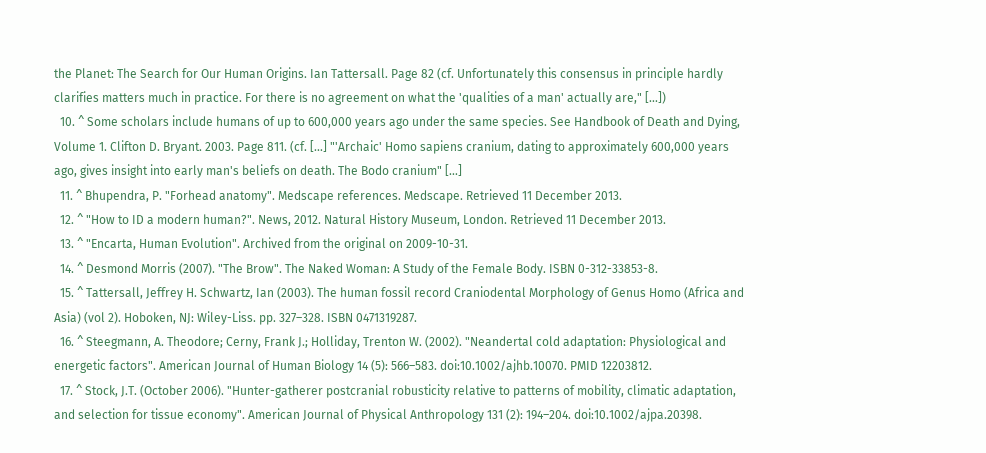the Planet: The Search for Our Human Origins. Ian Tattersall. Page 82 (cf. Unfortunately this consensus in principle hardly clarifies matters much in practice. For there is no agreement on what the 'qualities of a man' actually are," [...])
  10. ^ Some scholars include humans of up to 600,000 years ago under the same species. See Handbook of Death and Dying, Volume 1. Clifton D. Bryant. 2003. Page 811. (cf. [...] "'Archaic' Homo sapiens cranium, dating to approximately 600,000 years ago, gives insight into early man's beliefs on death. The Bodo cranium" [...]
  11. ^ Bhupendra, P. "Forhead anatomy". Medscape references. Medscape. Retrieved 11 December 2013.
  12. ^ "How to ID a modern human?". News, 2012. Natural History Museum, London. Retrieved 11 December 2013.
  13. ^ "Encarta, Human Evolution". Archived from the original on 2009-10-31.
  14. ^ Desmond Morris (2007). "The Brow". The Naked Woman: A Study of the Female Body. ISBN 0-312-33853-8.
  15. ^ Tattersall, Jeffrey H. Schwartz, Ian (2003). The human fossil record Craniodental Morphology of Genus Homo (Africa and Asia) (vol 2). Hoboken, NJ: Wiley-Liss. pp. 327–328. ISBN 0471319287.
  16. ^ Steegmann, A. Theodore; Cerny, Frank J.; Holliday, Trenton W. (2002). "Neandertal cold adaptation: Physiological and energetic factors". American Journal of Human Biology 14 (5): 566–583. doi:10.1002/ajhb.10070. PMID 12203812.
  17. ^ Stock, J.T. (October 2006). "Hunter-gatherer postcranial robusticity relative to patterns of mobility, climatic adaptation, and selection for tissue economy". American Journal of Physical Anthropology 131 (2): 194–204. doi:10.1002/ajpa.20398.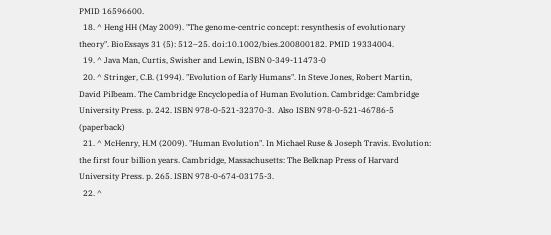PMID 16596600.
  18. ^ Heng HH (May 2009). "The genome-centric concept: resynthesis of evolutionary theory". BioEssays 31 (5): 512–25. doi:10.1002/bies.200800182. PMID 19334004.
  19. ^ Java Man, Curtis, Swisher and Lewin, ISBN 0-349-11473-0
  20. ^ Stringer, C.B. (1994). "Evolution of Early Humans". In Steve Jones, Robert Martin, David Pilbeam. The Cambridge Encyclopedia of Human Evolution. Cambridge: Cambridge University Press. p. 242. ISBN 978-0-521-32370-3.  Also ISBN 978-0-521-46786-5 (paperback)
  21. ^ McHenry, H.M (2009). "Human Evolution". In Michael Ruse & Joseph Travis. Evolution: the first four billion years. Cambridge, Massachusetts: The Belknap Press of Harvard University Press. p. 265. ISBN 978-0-674-03175-3.
  22. ^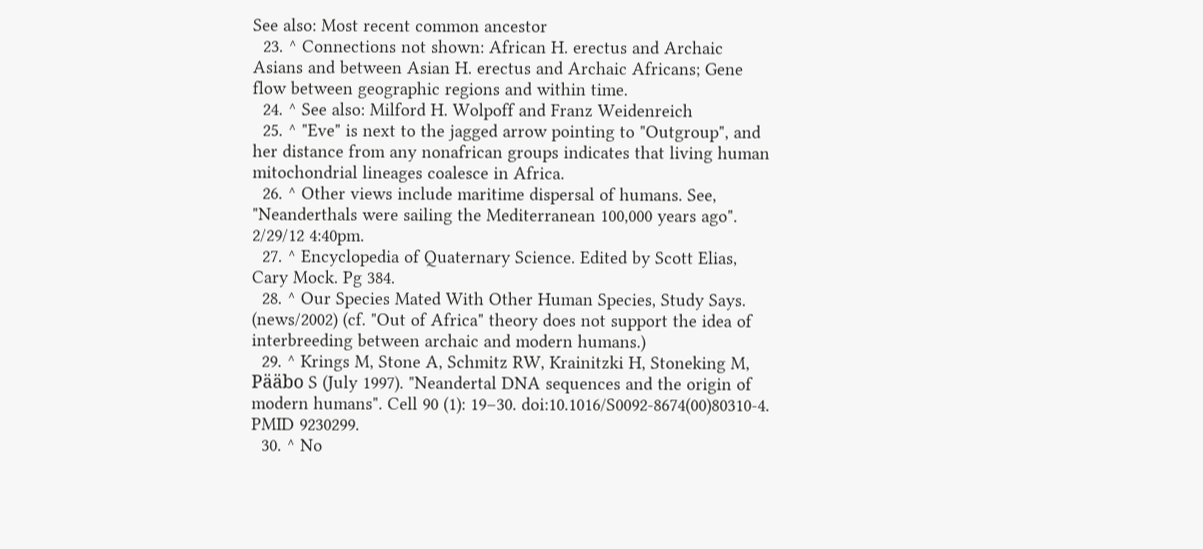See also: Most recent common ancestor
  23. ^ Connections not shown: African H. erectus and Archaic Asians and between Asian H. erectus and Archaic Africans; Gene flow between geographic regions and within time.
  24. ^ See also: Milford H. Wolpoff and Franz Weidenreich
  25. ^ "Eve" is next to the jagged arrow pointing to "Outgroup", and her distance from any nonafrican groups indicates that living human mitochondrial lineages coalesce in Africa.
  26. ^ Other views include maritime dispersal of humans. See, "Neanderthals were sailing the Mediterranean 100,000 years ago". 2/29/12 4:40pm.
  27. ^ Encyclopedia of Quaternary Science. Edited by Scott Elias, Cary Mock. Pg 384.
  28. ^ Our Species Mated With Other Human Species, Study Says. (news/2002) (cf. "Out of Africa" theory does not support the idea of interbreeding between archaic and modern humans.)
  29. ^ Krings M, Stone A, Schmitz RW, Krainitzki H, Stoneking M, Pääbo S (July 1997). "Neandertal DNA sequences and the origin of modern humans". Cell 90 (1): 19–30. doi:10.1016/S0092-8674(00)80310-4. PMID 9230299.
  30. ^ No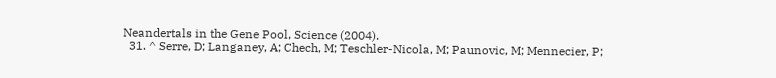Neandertals in the Gene Pool, Science (2004).
  31. ^ Serre, D; Langaney, A; Chech, M; Teschler-Nicola, M; Paunovic, M; Mennecier, P;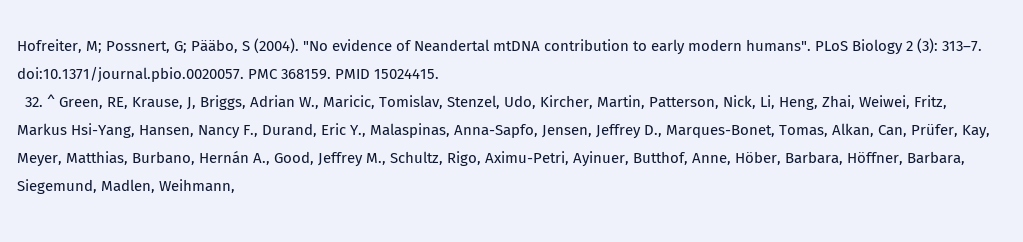Hofreiter, M; Possnert, G; Pääbo, S (2004). "No evidence of Neandertal mtDNA contribution to early modern humans". PLoS Biology 2 (3): 313–7. doi:10.1371/journal.pbio.0020057. PMC 368159. PMID 15024415.
  32. ^ Green, RE, Krause, J, Briggs, Adrian W., Maricic, Tomislav, Stenzel, Udo, Kircher, Martin, Patterson, Nick, Li, Heng, Zhai, Weiwei, Fritz, Markus Hsi-Yang, Hansen, Nancy F., Durand, Eric Y., Malaspinas, Anna-Sapfo, Jensen, Jeffrey D., Marques-Bonet, Tomas, Alkan, Can, Prüfer, Kay, Meyer, Matthias, Burbano, Hernán A., Good, Jeffrey M., Schultz, Rigo, Aximu-Petri, Ayinuer, Butthof, Anne, Höber, Barbara, Höffner, Barbara, Siegemund, Madlen, Weihmann,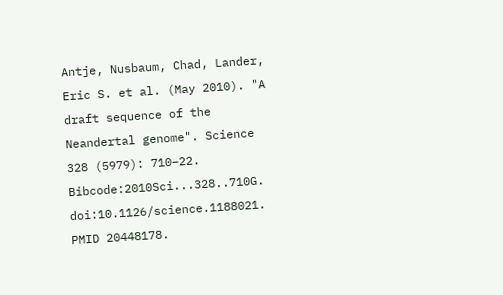Antje, Nusbaum, Chad, Lander, Eric S. et al. (May 2010). "A draft sequence of the Neandertal genome". Science 328 (5979): 710–22. Bibcode:2010Sci...328..710G. doi:10.1126/science.1188021. PMID 20448178.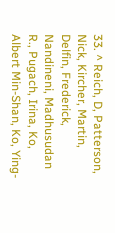33. ^ Reich, D, Patterson, Nick, Kircher, Martin, Delfin, Frederick, Nandineni, Madhusudan R., Pugach, Irina, Ko, Albert Min-Shan, Ko, Ying-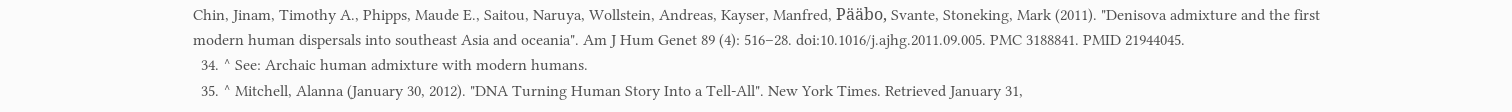Chin, Jinam, Timothy A., Phipps, Maude E., Saitou, Naruya, Wollstein, Andreas, Kayser, Manfred, Pääbo, Svante, Stoneking, Mark (2011). "Denisova admixture and the first modern human dispersals into southeast Asia and oceania". Am J Hum Genet 89 (4): 516–28. doi:10.1016/j.ajhg.2011.09.005. PMC 3188841. PMID 21944045.
  34. ^ See: Archaic human admixture with modern humans.
  35. ^ Mitchell, Alanna (January 30, 2012). "DNA Turning Human Story Into a Tell-All". New York Times. Retrieved January 31,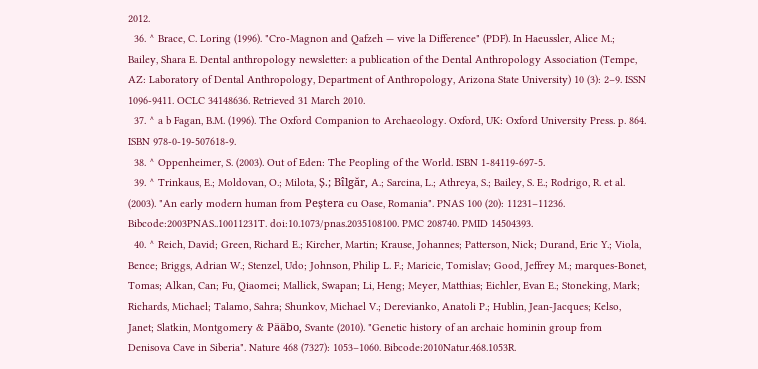2012.
  36. ^ Brace, C. Loring (1996). "Cro-Magnon and Qafzeh — vive la Difference" (PDF). In Haeussler, Alice M.; Bailey, Shara E. Dental anthropology newsletter: a publication of the Dental Anthropology Association (Tempe, AZ: Laboratory of Dental Anthropology, Department of Anthropology, Arizona State University) 10 (3): 2–9. ISSN 1096-9411. OCLC 34148636. Retrieved 31 March 2010.
  37. ^ a b Fagan, B.M. (1996). The Oxford Companion to Archaeology. Oxford, UK: Oxford University Press. p. 864. ISBN 978-0-19-507618-9.
  38. ^ Oppenheimer, S. (2003). Out of Eden: The Peopling of the World. ISBN 1-84119-697-5.
  39. ^ Trinkaus, E.; Moldovan, O.; Milota, Ș.; Bîlgăr, A.; Sarcina, L.; Athreya, S.; Bailey, S. E.; Rodrigo, R. et al. (2003). "An early modern human from Peștera cu Oase, Romania". PNAS 100 (20): 11231–11236. Bibcode:2003PNAS..10011231T. doi:10.1073/pnas.2035108100. PMC 208740. PMID 14504393.
  40. ^ Reich, David; Green, Richard E.; Kircher, Martin; Krause, Johannes; Patterson, Nick; Durand, Eric Y.; Viola, Bence; Briggs, Adrian W.; Stenzel, Udo; Johnson, Philip L. F.; Maricic, Tomislav; Good, Jeffrey M.; marques-Bonet, Tomas; Alkan, Can; Fu, Qiaomei; Mallick, Swapan; Li, Heng; Meyer, Matthias; Eichler, Evan E.; Stoneking, Mark; Richards, Michael; Talamo, Sahra; Shunkov, Michael V.; Derevianko, Anatoli P.; Hublin, Jean-Jacques; Kelso, Janet; Slatkin, Montgomery & Pääbo, Svante (2010). "Genetic history of an archaic hominin group from Denisova Cave in Siberia". Nature 468 (7327): 1053–1060. Bibcode:2010Natur.468.1053R.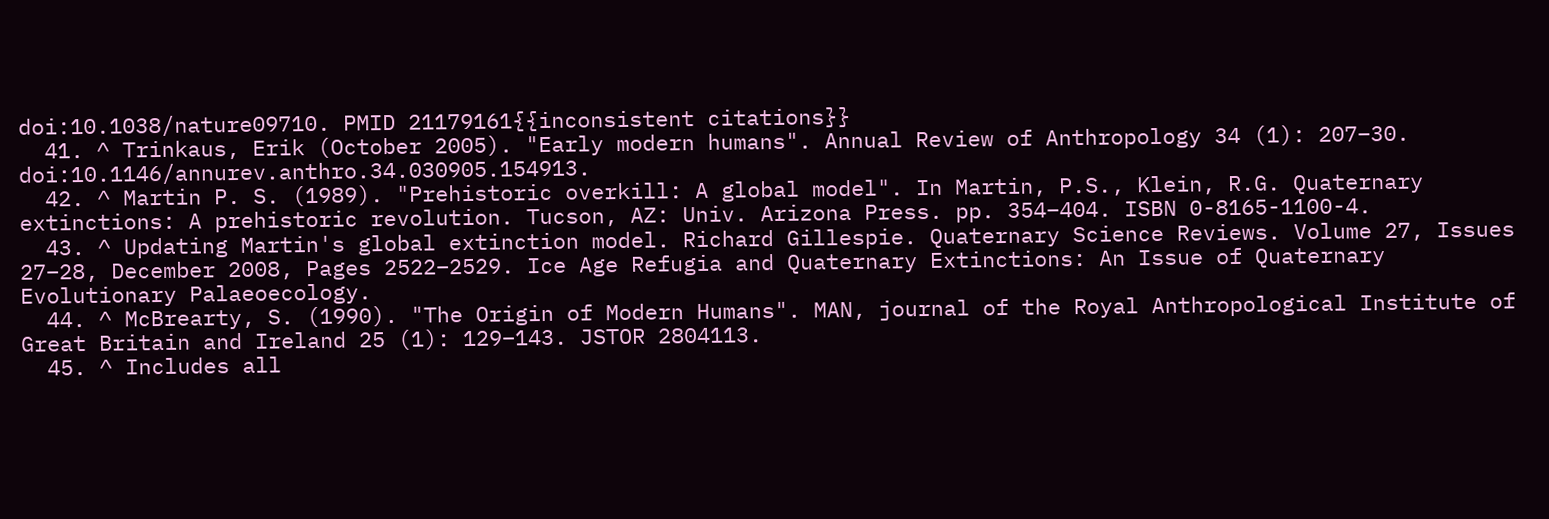doi:10.1038/nature09710. PMID 21179161{{inconsistent citations}}
  41. ^ Trinkaus, Erik (October 2005). "Early modern humans". Annual Review of Anthropology 34 (1): 207–30. doi:10.1146/annurev.anthro.34.030905.154913.
  42. ^ Martin P. S. (1989). "Prehistoric overkill: A global model". In Martin, P.S., Klein, R.G. Quaternary extinctions: A prehistoric revolution. Tucson, AZ: Univ. Arizona Press. pp. 354–404. ISBN 0-8165-1100-4.
  43. ^ Updating Martin's global extinction model. Richard Gillespie. Quaternary Science Reviews. Volume 27, Issues 27–28, December 2008, Pages 2522–2529. Ice Age Refugia and Quaternary Extinctions: An Issue of Quaternary Evolutionary Palaeoecology.
  44. ^ McBrearty, S. (1990). "The Origin of Modern Humans". MAN, journal of the Royal Anthropological Institute of Great Britain and Ireland 25 (1): 129–143. JSTOR 2804113.
  45. ^ Includes all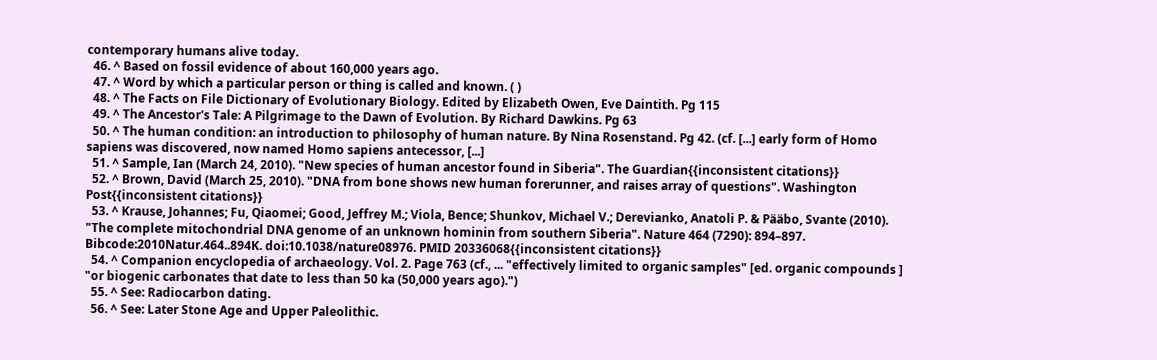contemporary humans alive today.
  46. ^ Based on fossil evidence of about 160,000 years ago.
  47. ^ Word by which a particular person or thing is called and known. ( )
  48. ^ The Facts on File Dictionary of Evolutionary Biology. Edited by Elizabeth Owen, Eve Daintith. Pg 115
  49. ^ The Ancestor's Tale: A Pilgrimage to the Dawn of Evolution. By Richard Dawkins. Pg 63
  50. ^ The human condition: an introduction to philosophy of human nature. By Nina Rosenstand. Pg 42. (cf. [...] early form of Homo sapiens was discovered, now named Homo sapiens antecessor, [...]
  51. ^ Sample, Ian (March 24, 2010). "New species of human ancestor found in Siberia". The Guardian{{inconsistent citations}}
  52. ^ Brown, David (March 25, 2010). "DNA from bone shows new human forerunner, and raises array of questions". Washington Post{{inconsistent citations}}
  53. ^ Krause, Johannes; Fu, Qiaomei; Good, Jeffrey M.; Viola, Bence; Shunkov, Michael V.; Derevianko, Anatoli P. & Pääbo, Svante (2010). "The complete mitochondrial DNA genome of an unknown hominin from southern Siberia". Nature 464 (7290): 894–897. Bibcode:2010Natur.464..894K. doi:10.1038/nature08976. PMID 20336068{{inconsistent citations}}
  54. ^ Companion encyclopedia of archaeology. Vol. 2. Page 763 (cf., ... "effectively limited to organic samples" [ed. organic compounds ] "or biogenic carbonates that date to less than 50 ka (50,000 years ago).")
  55. ^ See: Radiocarbon dating.
  56. ^ See: Later Stone Age and Upper Paleolithic.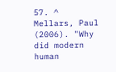57. ^ Mellars, Paul (2006). "Why did modern human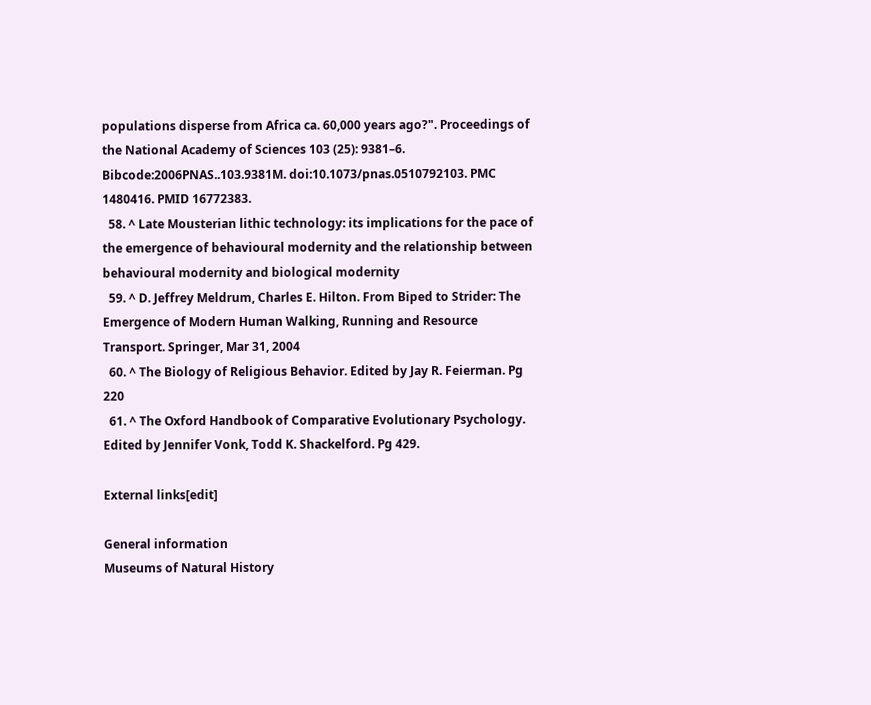populations disperse from Africa ca. 60,000 years ago?". Proceedings of the National Academy of Sciences 103 (25): 9381–6. Bibcode:2006PNAS..103.9381M. doi:10.1073/pnas.0510792103. PMC 1480416. PMID 16772383.
  58. ^ Late Mousterian lithic technology: its implications for the pace of the emergence of behavioural modernity and the relationship between behavioural modernity and biological modernity
  59. ^ D. Jeffrey Meldrum, Charles E. Hilton. From Biped to Strider: The Emergence of Modern Human Walking, Running and Resource Transport. Springer, Mar 31, 2004
  60. ^ The Biology of Religious Behavior. Edited by Jay R. Feierman. Pg 220
  61. ^ The Oxford Handbook of Comparative Evolutionary Psychology. Edited by Jennifer Vonk, Todd K. Shackelford. Pg 429.

External links[edit]

General information
Museums of Natural History